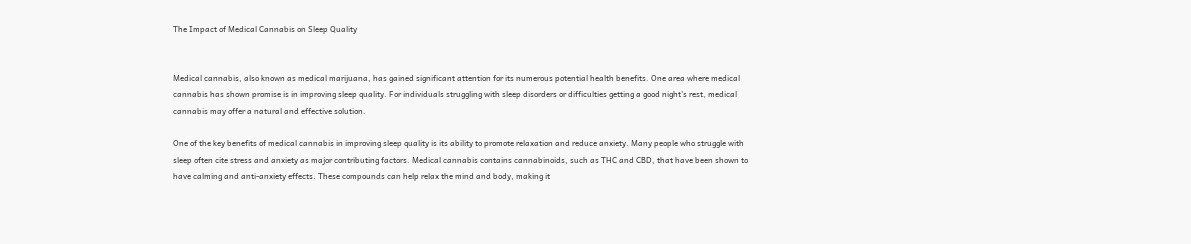The Impact of Medical Cannabis on Sleep Quality


Medical cannabis, also known as medical marijuana, has gained significant attention for its numerous potential health benefits. One area where medical cannabis has shown promise is in improving sleep quality. For individuals struggling with sleep disorders or difficulties getting a good night’s rest, medical cannabis may offer a natural and effective solution.

One of the key benefits of medical cannabis in improving sleep quality is its ability to promote relaxation and reduce anxiety. Many people who struggle with sleep often cite stress and anxiety as major contributing factors. Medical cannabis contains cannabinoids, such as THC and CBD, that have been shown to have calming and anti-anxiety effects. These compounds can help relax the mind and body, making it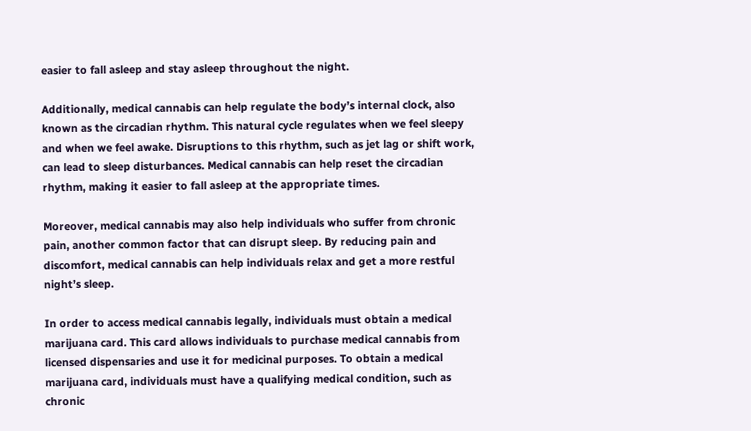easier to fall asleep and stay asleep throughout the night.

Additionally, medical cannabis can help regulate the body’s internal clock, also known as the circadian rhythm. This natural cycle regulates when we feel sleepy and when we feel awake. Disruptions to this rhythm, such as jet lag or shift work, can lead to sleep disturbances. Medical cannabis can help reset the circadian rhythm, making it easier to fall asleep at the appropriate times.

Moreover, medical cannabis may also help individuals who suffer from chronic pain, another common factor that can disrupt sleep. By reducing pain and discomfort, medical cannabis can help individuals relax and get a more restful night’s sleep.

In order to access medical cannabis legally, individuals must obtain a medical marijuana card. This card allows individuals to purchase medical cannabis from licensed dispensaries and use it for medicinal purposes. To obtain a medical marijuana card, individuals must have a qualifying medical condition, such as chronic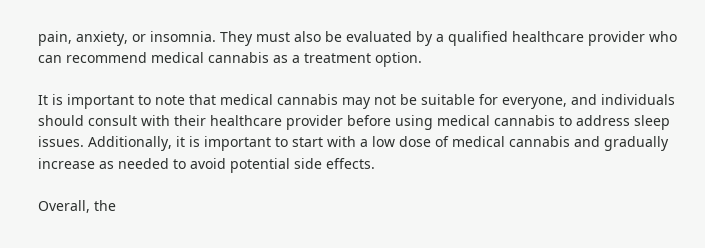pain, anxiety, or insomnia. They must also be evaluated by a qualified healthcare provider who can recommend medical cannabis as a treatment option.

It is important to note that medical cannabis may not be suitable for everyone, and individuals should consult with their healthcare provider before using medical cannabis to address sleep issues. Additionally, it is important to start with a low dose of medical cannabis and gradually increase as needed to avoid potential side effects.

Overall, the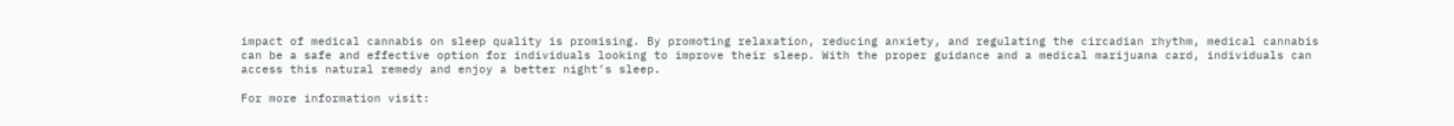impact of medical cannabis on sleep quality is promising. By promoting relaxation, reducing anxiety, and regulating the circadian rhythm, medical cannabis can be a safe and effective option for individuals looking to improve their sleep. With the proper guidance and a medical marijuana card, individuals can access this natural remedy and enjoy a better night’s sleep.

For more information visit: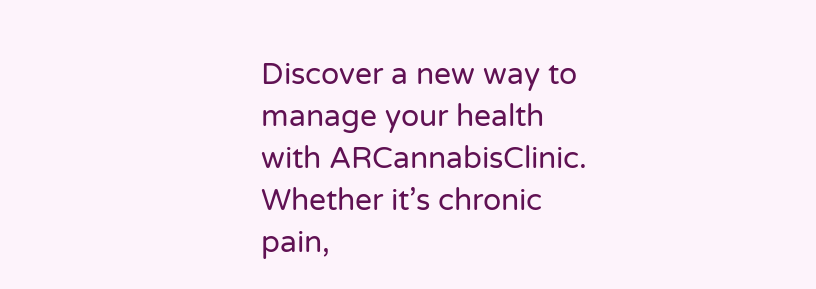Discover a new way to manage your health with ARCannabisClinic. Whether it’s chronic pain,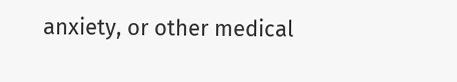anxiety, or other medical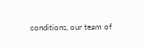conditions, our team of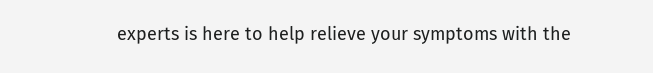experts is here to help relieve your symptoms with the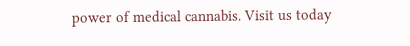power of medical cannabis. Visit us today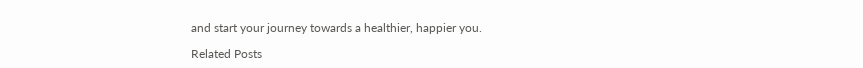and start your journey towards a healthier, happier you.

Related Posts